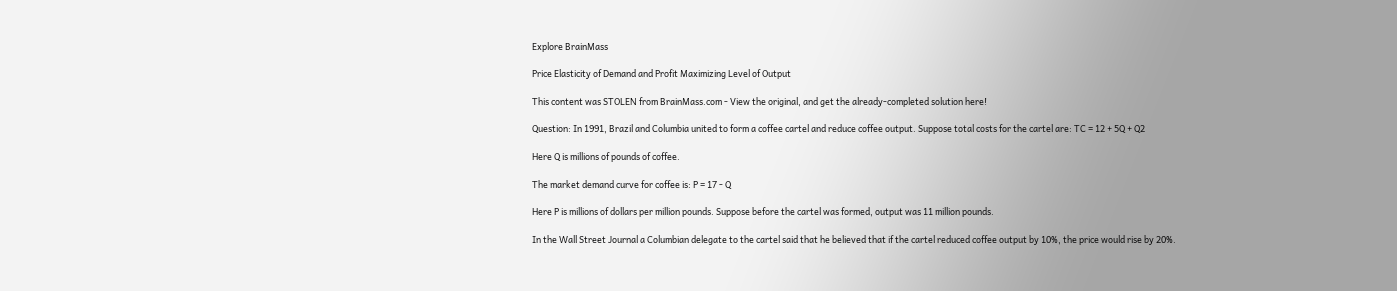Explore BrainMass

Price Elasticity of Demand and Profit Maximizing Level of Output

This content was STOLEN from BrainMass.com - View the original, and get the already-completed solution here!

Question: In 1991, Brazil and Columbia united to form a coffee cartel and reduce coffee output. Suppose total costs for the cartel are: TC = 12 + 5Q + Q2

Here Q is millions of pounds of coffee.

The market demand curve for coffee is: P = 17 - Q

Here P is millions of dollars per million pounds. Suppose before the cartel was formed, output was 11 million pounds.

In the Wall Street Journal a Columbian delegate to the cartel said that he believed that if the cartel reduced coffee output by 10%, the price would rise by 20%.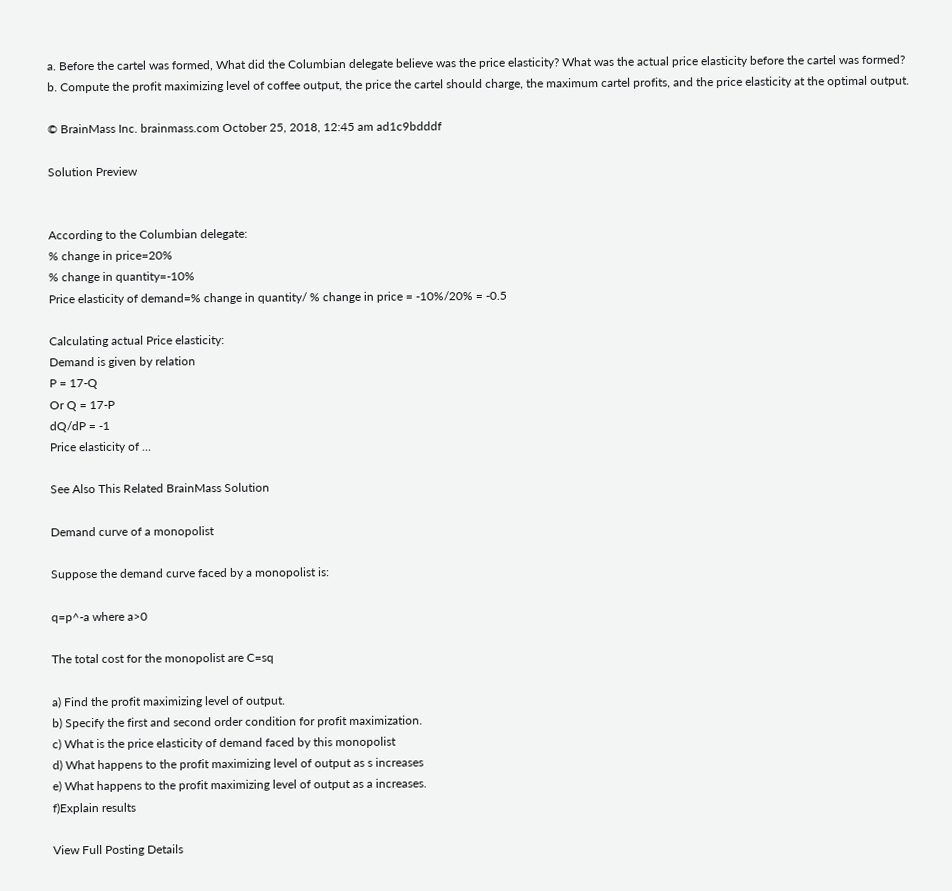a. Before the cartel was formed, What did the Columbian delegate believe was the price elasticity? What was the actual price elasticity before the cartel was formed?
b. Compute the profit maximizing level of coffee output, the price the cartel should charge, the maximum cartel profits, and the price elasticity at the optimal output.

© BrainMass Inc. brainmass.com October 25, 2018, 12:45 am ad1c9bdddf

Solution Preview


According to the Columbian delegate:
% change in price=20%
% change in quantity=-10%
Price elasticity of demand=% change in quantity/ % change in price = -10%/20% = -0.5

Calculating actual Price elasticity:
Demand is given by relation
P = 17-Q
Or Q = 17-P
dQ/dP = -1
Price elasticity of ...

See Also This Related BrainMass Solution

Demand curve of a monopolist

Suppose the demand curve faced by a monopolist is:

q=p^-a where a>0

The total cost for the monopolist are C=sq

a) Find the profit maximizing level of output.
b) Specify the first and second order condition for profit maximization.
c) What is the price elasticity of demand faced by this monopolist
d) What happens to the profit maximizing level of output as s increases
e) What happens to the profit maximizing level of output as a increases.
f)Explain results

View Full Posting Details